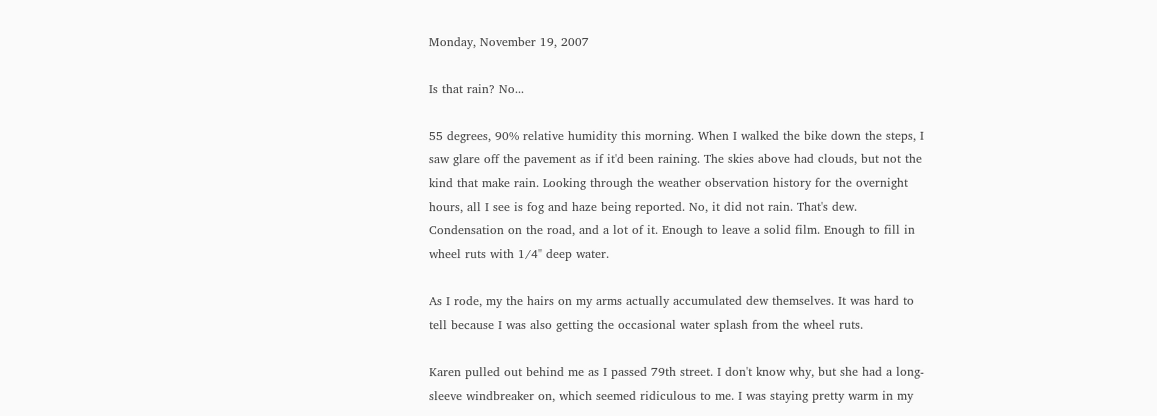Monday, November 19, 2007

Is that rain? No...

55 degrees, 90% relative humidity this morning. When I walked the bike down the steps, I saw glare off the pavement as if it'd been raining. The skies above had clouds, but not the kind that make rain. Looking through the weather observation history for the overnight hours, all I see is fog and haze being reported. No, it did not rain. That's dew. Condensation on the road, and a lot of it. Enough to leave a solid film. Enough to fill in wheel ruts with 1/4" deep water.

As I rode, my the hairs on my arms actually accumulated dew themselves. It was hard to tell because I was also getting the occasional water splash from the wheel ruts.

Karen pulled out behind me as I passed 79th street. I don't know why, but she had a long-sleeve windbreaker on, which seemed ridiculous to me. I was staying pretty warm in my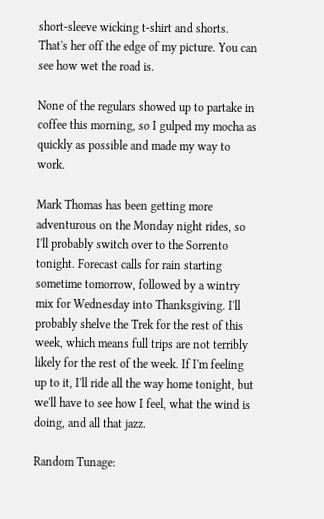short-sleeve wicking t-shirt and shorts. That's her off the edge of my picture. You can see how wet the road is.

None of the regulars showed up to partake in coffee this morning, so I gulped my mocha as quickly as possible and made my way to work.

Mark Thomas has been getting more adventurous on the Monday night rides, so I'll probably switch over to the Sorrento tonight. Forecast calls for rain starting sometime tomorrow, followed by a wintry mix for Wednesday into Thanksgiving. I'll probably shelve the Trek for the rest of this week, which means full trips are not terribly likely for the rest of the week. If I'm feeling up to it, I'll ride all the way home tonight, but we'll have to see how I feel, what the wind is doing, and all that jazz.

Random Tunage: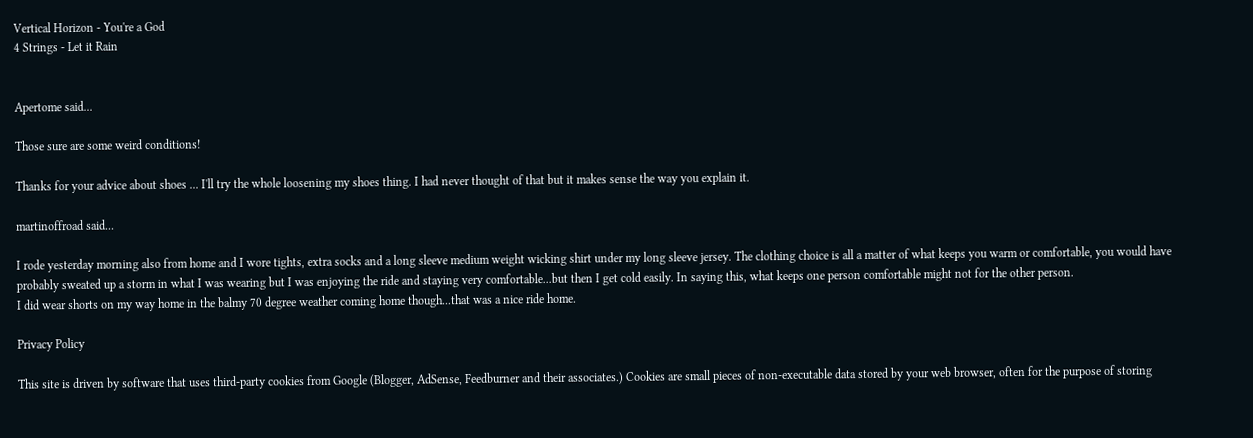Vertical Horizon - You're a God
4 Strings - Let it Rain


Apertome said...

Those sure are some weird conditions!

Thanks for your advice about shoes ... I'll try the whole loosening my shoes thing. I had never thought of that but it makes sense the way you explain it.

martinoffroad said...

I rode yesterday morning also from home and I wore tights, extra socks and a long sleeve medium weight wicking shirt under my long sleeve jersey. The clothing choice is all a matter of what keeps you warm or comfortable, you would have probably sweated up a storm in what I was wearing but I was enjoying the ride and staying very comfortable...but then I get cold easily. In saying this, what keeps one person comfortable might not for the other person.
I did wear shorts on my way home in the balmy 70 degree weather coming home though...that was a nice ride home.

Privacy Policy

This site is driven by software that uses third-party cookies from Google (Blogger, AdSense, Feedburner and their associates.) Cookies are small pieces of non-executable data stored by your web browser, often for the purpose of storing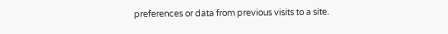preferences or data from previous visits to a site.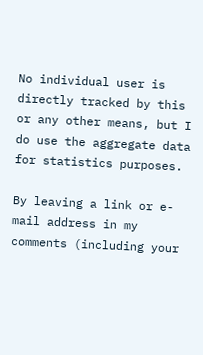No individual user is directly tracked by this or any other means, but I do use the aggregate data for statistics purposes.

By leaving a link or e-mail address in my comments (including your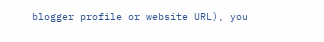blogger profile or website URL), you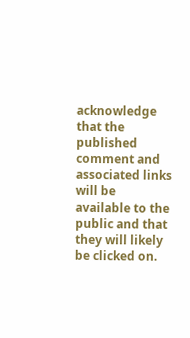acknowledge that the published comment and associated links will be available to the public and that they will likely be clicked on.